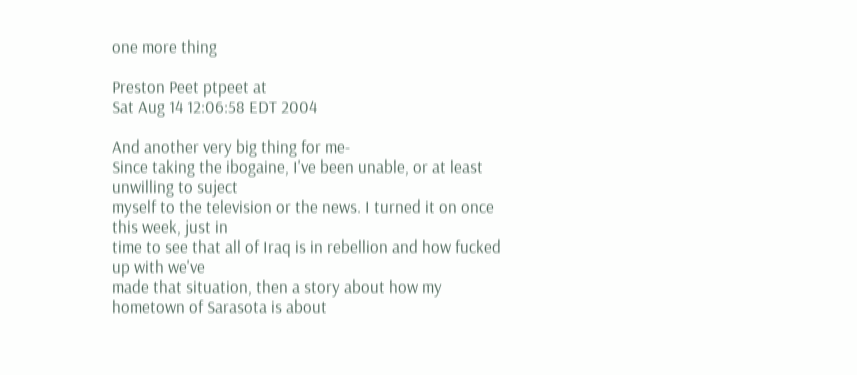one more thing

Preston Peet ptpeet at
Sat Aug 14 12:06:58 EDT 2004

And another very big thing for me-
Since taking the ibogaine, I've been unable, or at least unwilling to suject
myself to the television or the news. I turned it on once this week, just in
time to see that all of Iraq is in rebellion and how fucked up with we've
made that situation, then a story about how my hometown of Sarasota is about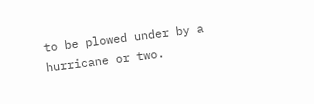to be plowed under by a hurricane or two.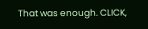That was enough. CLICK,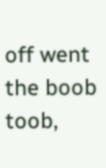off went the boob toob,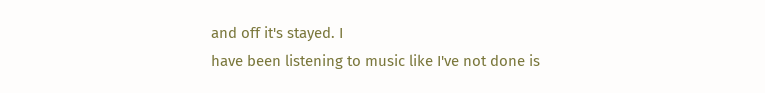and off it's stayed. I
have been listening to music like I've not done is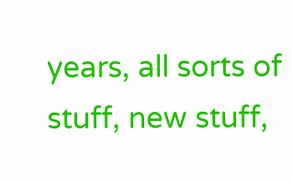years, all sorts of
stuff, new stuff,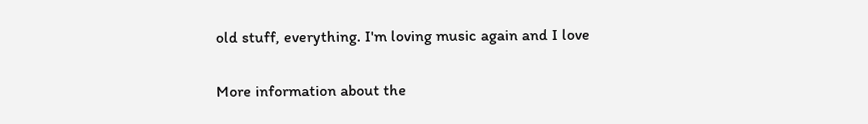old stuff, everything. I'm loving music again and I love

More information about the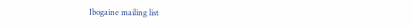Ibogaine mailing list